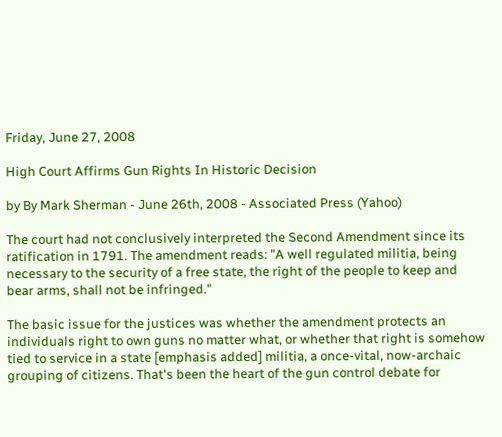Friday, June 27, 2008

High Court Affirms Gun Rights In Historic Decision

by By Mark Sherman - June 26th, 2008 - Associated Press (Yahoo)

The court had not conclusively interpreted the Second Amendment since its ratification in 1791. The amendment reads: "A well regulated militia, being necessary to the security of a free state, the right of the people to keep and bear arms, shall not be infringed."

The basic issue for the justices was whether the amendment protects an individuals right to own guns no matter what, or whether that right is somehow tied to service in a state [emphasis added] militia, a once-vital, now-archaic grouping of citizens. That's been the heart of the gun control debate for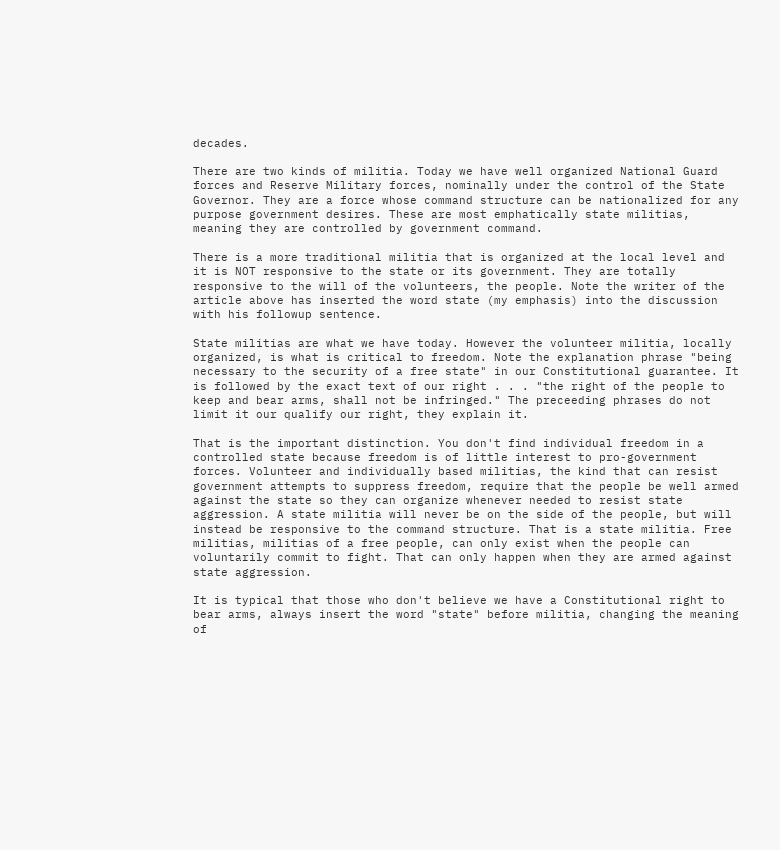decades.

There are two kinds of militia. Today we have well organized National Guard forces and Reserve Military forces, nominally under the control of the State Governor. They are a force whose command structure can be nationalized for any purpose government desires. These are most emphatically state militias, meaning they are controlled by government command.

There is a more traditional militia that is organized at the local level and it is NOT responsive to the state or its government. They are totally responsive to the will of the volunteers, the people. Note the writer of the article above has inserted the word state (my emphasis) into the discussion with his followup sentence.

State militias are what we have today. However the volunteer militia, locally organized, is what is critical to freedom. Note the explanation phrase "being necessary to the security of a free state" in our Constitutional guarantee. It is followed by the exact text of our right . . . "the right of the people to keep and bear arms, shall not be infringed." The preceeding phrases do not limit it our qualify our right, they explain it.

That is the important distinction. You don't find individual freedom in a controlled state because freedom is of little interest to pro-government forces. Volunteer and individually based militias, the kind that can resist government attempts to suppress freedom, require that the people be well armed against the state so they can organize whenever needed to resist state aggression. A state militia will never be on the side of the people, but will instead be responsive to the command structure. That is a state militia. Free militias, militias of a free people, can only exist when the people can voluntarily commit to fight. That can only happen when they are armed against state aggression.

It is typical that those who don't believe we have a Constitutional right to bear arms, always insert the word "state" before militia, changing the meaning of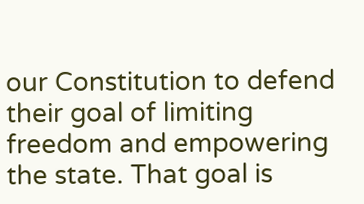our Constitution to defend their goal of limiting freedom and empowering the state. That goal is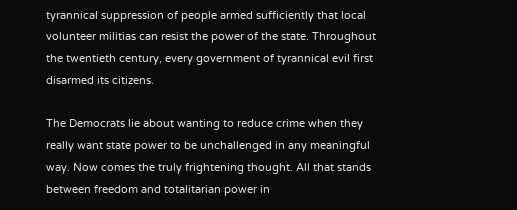tyrannical suppression of people armed sufficiently that local volunteer militias can resist the power of the state. Throughout the twentieth century, every government of tyrannical evil first disarmed its citizens.

The Democrats lie about wanting to reduce crime when they really want state power to be unchallenged in any meaningful way. Now comes the truly frightening thought. All that stands between freedom and totalitarian power in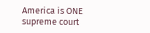America is ONE supreme court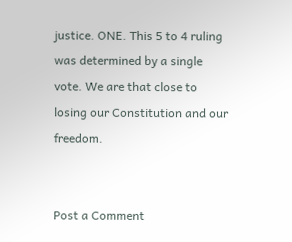justice. ONE. This 5 to 4 ruling was determined by a single vote. We are that close to losing our Constitution and our freedom.


Post a Comment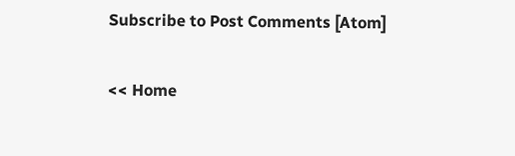Subscribe to Post Comments [Atom]

<< Home